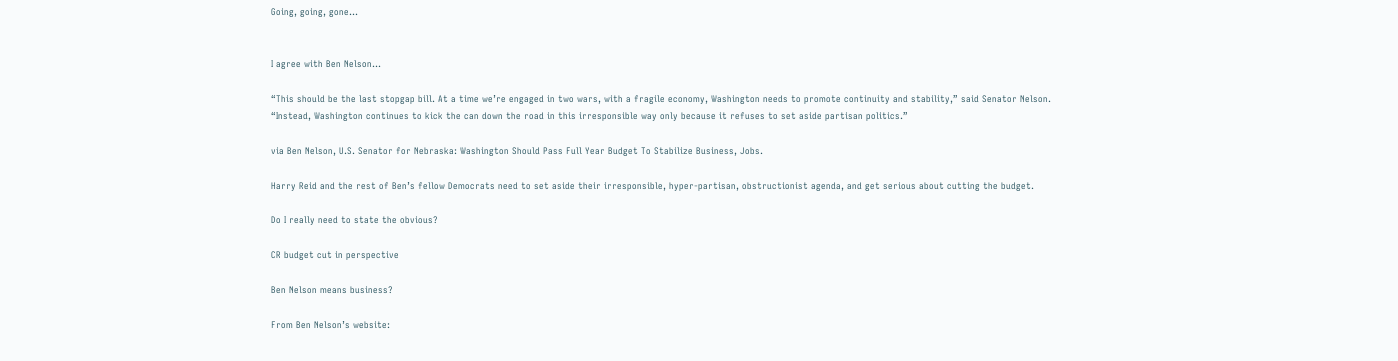Going, going, gone…


I agree with Ben Nelson…

“This should be the last stopgap bill. At a time we’re engaged in two wars, with a fragile economy, Washington needs to promote continuity and stability,” said Senator Nelson. “Instead, Washington continues to kick the can down the road in this irresponsible way only because it refuses to set aside partisan politics.”

via Ben Nelson, U.S. Senator for Nebraska: Washington Should Pass Full Year Budget To Stabilize Business, Jobs.

Harry Reid and the rest of Ben’s fellow Democrats need to set aside their irresponsible, hyper-partisan, obstructionist agenda, and get serious about cutting the budget.

Do I really need to state the obvious?

CR budget cut in perspective

Ben Nelson means business?

From Ben Nelson’s website: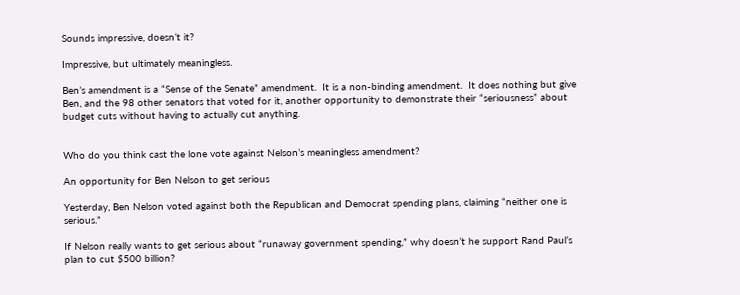Sounds impressive, doesn’t it?

Impressive, but ultimately meaningless.

Ben’s amendment is a “Sense of the Senate” amendment.  It is a non-binding amendment.  It does nothing but give Ben, and the 98 other senators that voted for it, another opportunity to demonstrate their “seriousness” about budget cuts without having to actually cut anything.


Who do you think cast the lone vote against Nelson’s meaningless amendment?

An opportunity for Ben Nelson to get serious

Yesterday, Ben Nelson voted against both the Republican and Democrat spending plans, claiming “neither one is serious.”

If Nelson really wants to get serious about “runaway government spending,” why doesn’t he support Rand Paul’s plan to cut $500 billion?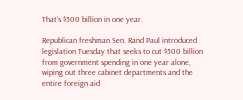That’s $500 billion in one year.

Republican freshman Sen. Rand Paul introduced legislation Tuesday that seeks to cut $500 billion from government spending in one year alone, wiping out three cabinet departments and the entire foreign aid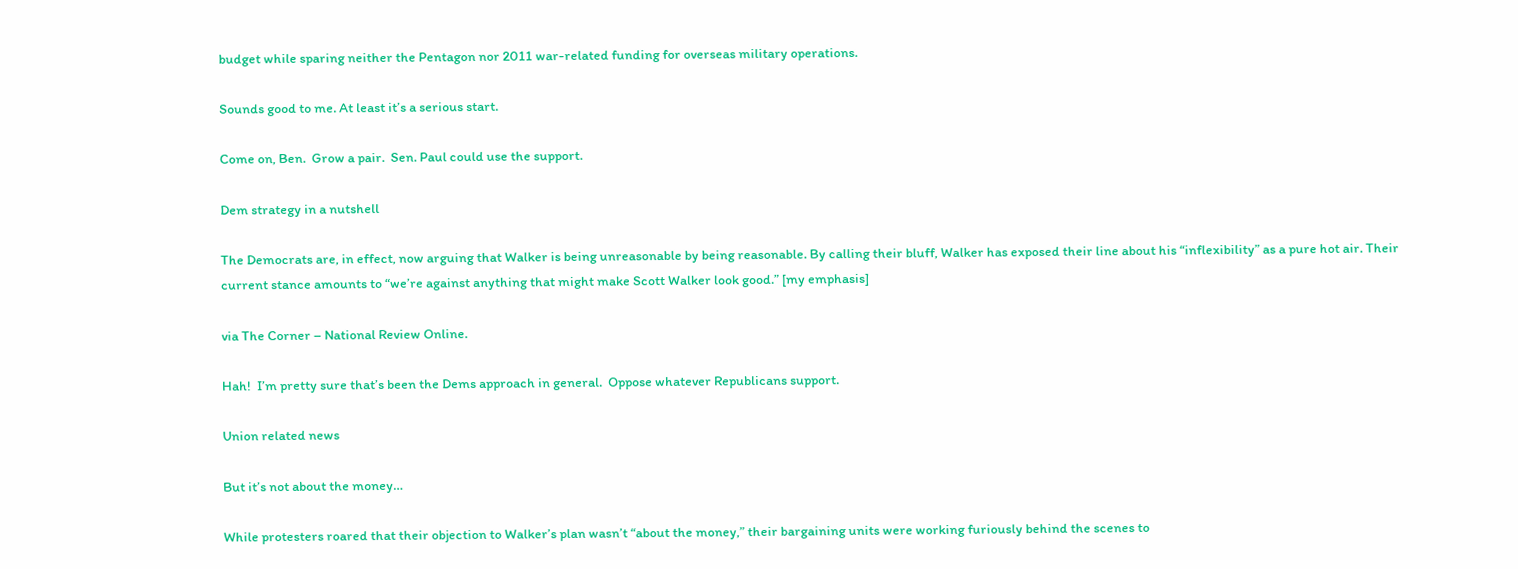budget while sparing neither the Pentagon nor 2011 war-related funding for overseas military operations.

Sounds good to me. At least it’s a serious start.

Come on, Ben.  Grow a pair.  Sen. Paul could use the support.

Dem strategy in a nutshell

The Democrats are, in effect, now arguing that Walker is being unreasonable by being reasonable. By calling their bluff, Walker has exposed their line about his “inflexibility” as a pure hot air. Their current stance amounts to “we’re against anything that might make Scott Walker look good.” [my emphasis]

via The Corner – National Review Online.

Hah!  I’m pretty sure that’s been the Dems approach in general.  Oppose whatever Republicans support.

Union related news

But it’s not about the money…

While protesters roared that their objection to Walker’s plan wasn’t “about the money,” their bargaining units were working furiously behind the scenes to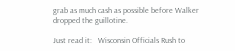grab as much cash as possible before Walker dropped the guillotine.

Just read it:   Wisconsin Officials Rush to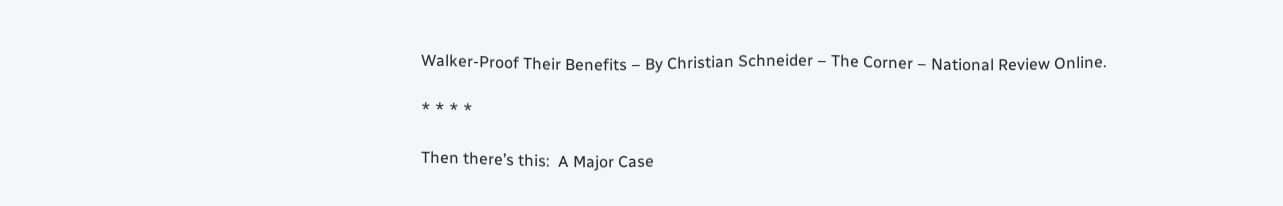Walker-Proof Their Benefits – By Christian Schneider – The Corner – National Review Online.

* * * *

Then there’s this:  A Major Case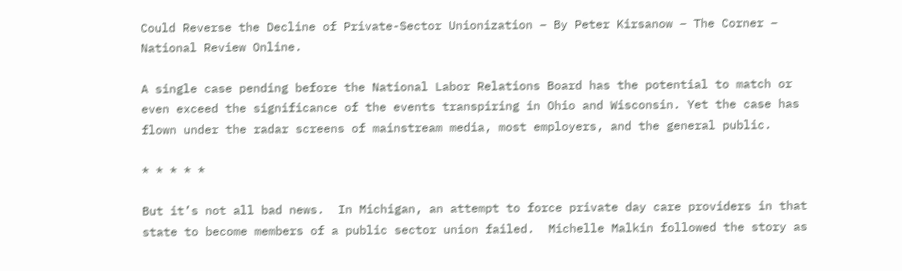Could Reverse the Decline of Private-Sector Unionization – By Peter Kirsanow – The Corner – National Review Online.

A single case pending before the National Labor Relations Board has the potential to match or even exceed the significance of the events transpiring in Ohio and Wisconsin. Yet the case has flown under the radar screens of mainstream media, most employers, and the general public.

* * * * *

But it’s not all bad news.  In Michigan, an attempt to force private day care providers in that state to become members of a public sector union failed.  Michelle Malkin followed the story as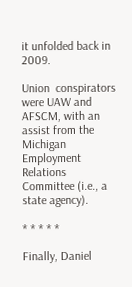it unfolded back in 2009.

Union  conspirators were UAW and AFSCM, with an assist from the Michigan Employment Relations Committee (i.e., a state agency).

* * * * *

Finally, Daniel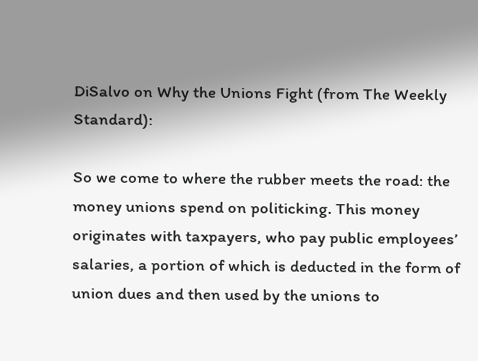DiSalvo on Why the Unions Fight (from The Weekly Standard):

So we come to where the rubber meets the road: the money unions spend on politicking. This money originates with taxpayers, who pay public employees’ salaries, a portion of which is deducted in the form of union dues and then used by the unions to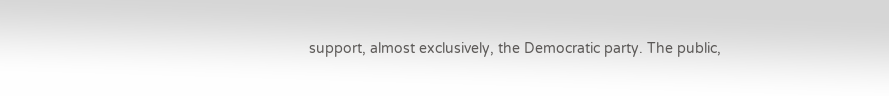support, almost exclusively, the Democratic party. The public,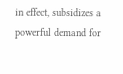in effect, subsidizes a powerful demand for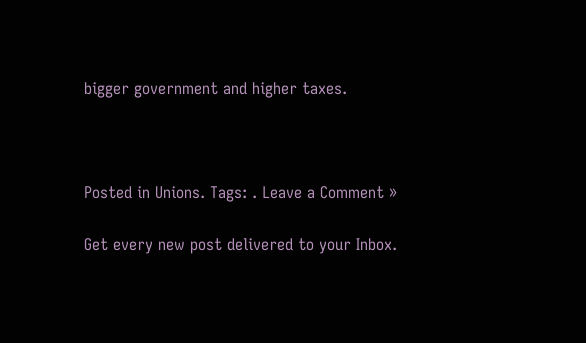bigger government and higher taxes.



Posted in Unions. Tags: . Leave a Comment »

Get every new post delivered to your Inbox.